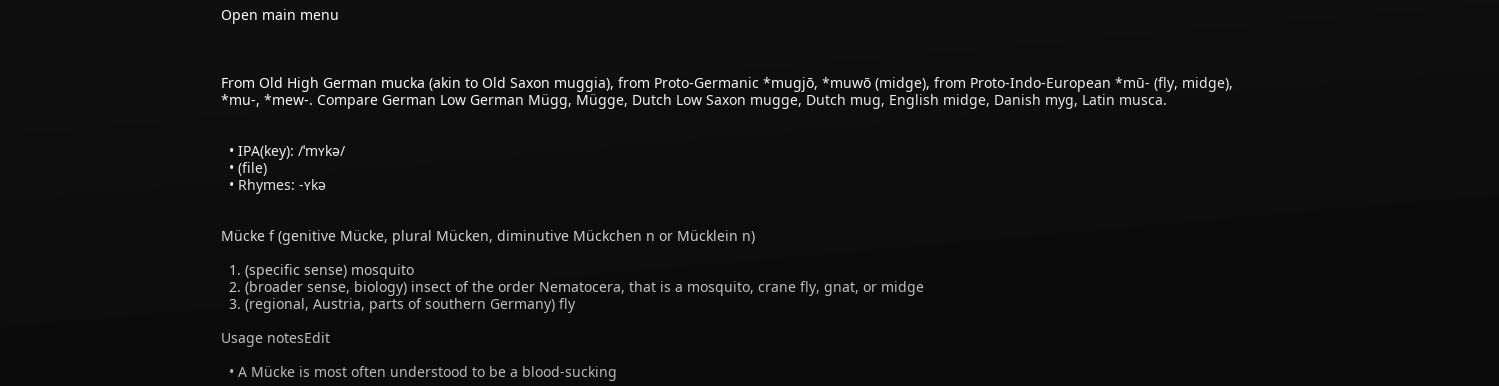Open main menu



From Old High German mucka (akin to Old Saxon muggia), from Proto-Germanic *mugjō, *muwō (midge), from Proto-Indo-European *mū- (fly, midge), *mu-, *mew-. Compare German Low German Mügg, Mügge, Dutch Low Saxon mugge, Dutch mug, English midge, Danish myg, Latin musca.


  • IPA(key): /ˈmʏkə/
  • (file)
  • Rhymes: -ʏkə


Mücke f (genitive Mücke, plural Mücken, diminutive Mückchen n or Mücklein n)

  1. (specific sense) mosquito
  2. (broader sense, biology) insect of the order Nematocera, that is a mosquito, crane fly, gnat, or midge
  3. (regional, Austria, parts of southern Germany) fly

Usage notesEdit

  • A Mücke is most often understood to be a blood-sucking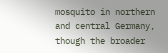mosquito in northern and central Germany, though the broader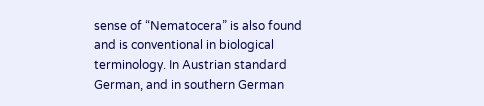sense of “Nematocera” is also found and is conventional in biological terminology. In Austrian standard German, and in southern German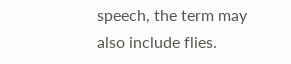speech, the term may also include flies.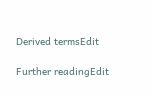Derived termsEdit

Further readingEdit